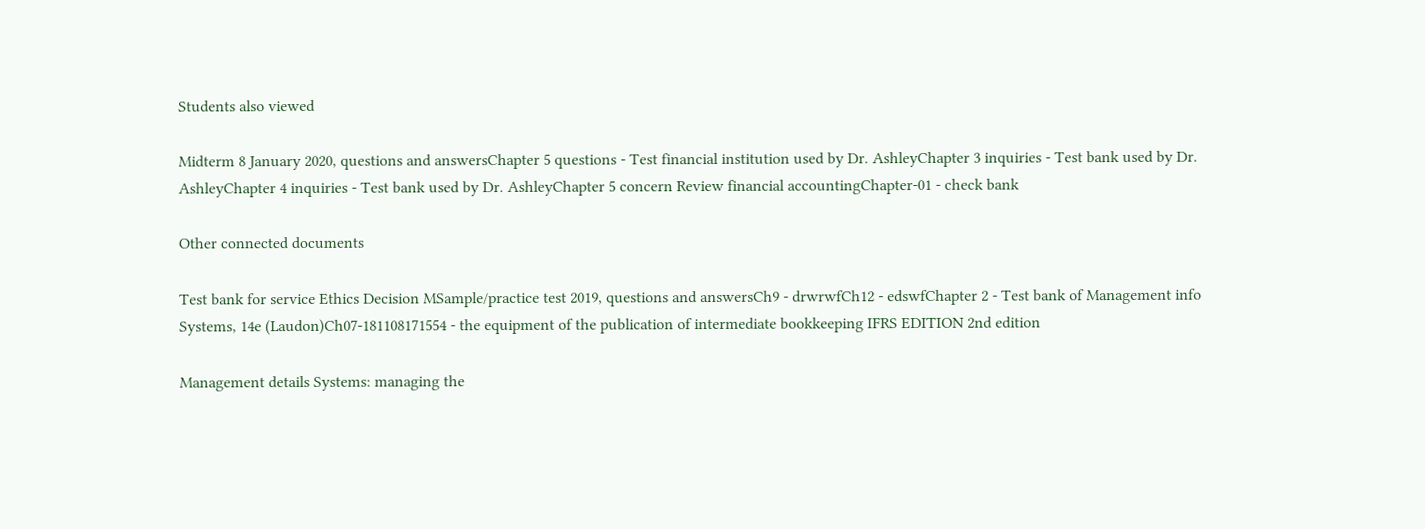Students also viewed

Midterm 8 January 2020, questions and answersChapter 5 questions - Test financial institution used by Dr. AshleyChapter 3 inquiries - Test bank used by Dr. AshleyChapter 4 inquiries - Test bank used by Dr. AshleyChapter 5 concern Review financial accountingChapter-01 - check bank

Other connected documents

Test bank for service Ethics Decision MSample/practice test 2019, questions and answersCh9 - drwrwfCh12 - edswfChapter 2 - Test bank of Management info Systems, 14e (Laudon)Ch07-181108171554 - the equipment of the publication of intermediate bookkeeping IFRS EDITION 2nd edition

Management details Systems: managing the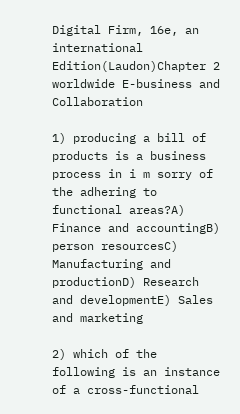Digital Firm, 16e, an international Edition(Laudon)Chapter 2 worldwide E-business and Collaboration

1) producing a bill of products is a business process in i m sorry of the adhering to functional areas?A) Finance and accountingB) person resourcesC) Manufacturing and productionD) Research and developmentE) Sales and marketing

2) which of the following is an instance of a cross-functional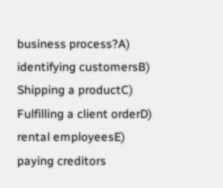business process?A) identifying customersB) Shipping a productC) Fulfilling a client orderD) rental employeesE) paying creditors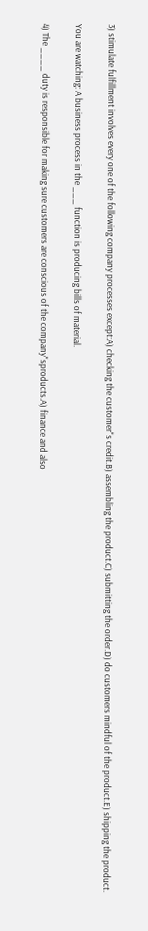3) stimulate fulfillment involves every one of the following company processes except:A) checking the customer"s credit.B) assembling the product.C) submitting the order.D) do customers mindful of the product.E) shipping the product.

You are watching: A business process in the ___ function is producing bills of material.

4) The ____ duty is responsible for making sure customers are conscious of the company"sproducts.A) finance and also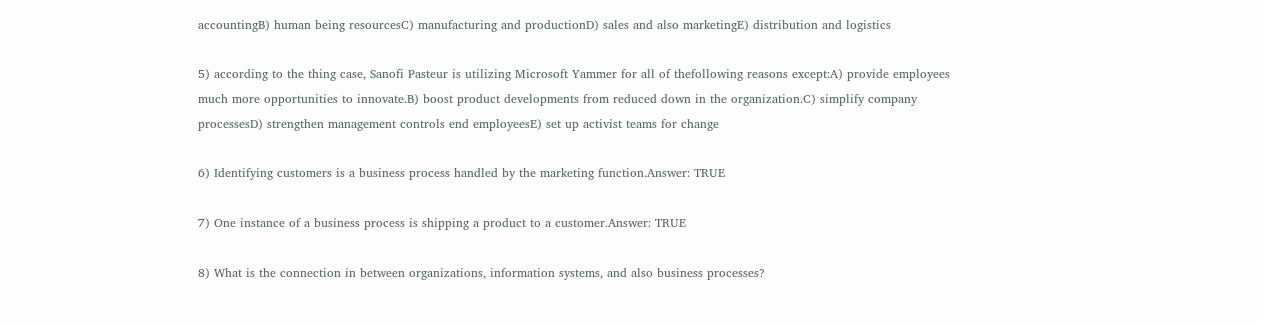accountingB) human being resourcesC) manufacturing and productionD) sales and also marketingE) distribution and logistics

5) according to the thing case, Sanofi Pasteur is utilizing Microsoft Yammer for all of thefollowing reasons except:A) provide employees much more opportunities to innovate.B) boost product developments from reduced down in the organization.C) simplify company processesD) strengthen management controls end employeesE) set up activist teams for change

6) Identifying customers is a business process handled by the marketing function.Answer: TRUE

7) One instance of a business process is shipping a product to a customer.Answer: TRUE

8) What is the connection in between organizations, information systems, and also business processes?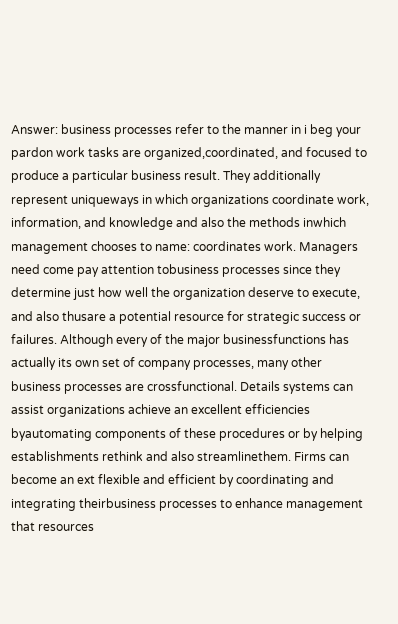Answer: business processes refer to the manner in i beg your pardon work tasks are organized,coordinated, and focused to produce a particular business result. They additionally represent uniqueways in which organizations coordinate work, information, and knowledge and also the methods inwhich management chooses to name: coordinates work. Managers need come pay attention tobusiness processes since they determine just how well the organization deserve to execute, and also thusare a potential resource for strategic success or failures. Although every of the major businessfunctions has actually its own set of company processes, many other business processes are crossfunctional. Details systems can assist organizations achieve an excellent efficiencies byautomating components of these procedures or by helping establishments rethink and also streamlinethem. Firms can become an ext flexible and efficient by coordinating and integrating theirbusiness processes to enhance management that resources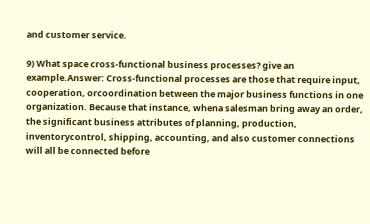and customer service.

9) What space cross-functional business processes? give an example.Answer: Cross-functional processes are those that require input, cooperation, orcoordination between the major business functions in one organization. Because that instance, whena salesman bring away an order, the significant business attributes of planning, production, inventorycontrol, shipping, accounting, and also customer connections will all be connected before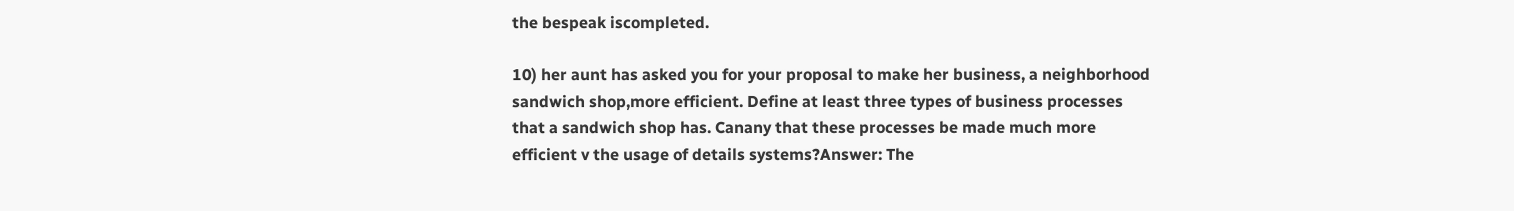the bespeak iscompleted.

10) her aunt has asked you for your proposal to make her business, a neighborhood sandwich shop,more efficient. Define at least three types of business processes that a sandwich shop has. Canany that these processes be made much more efficient v the usage of details systems?Answer: The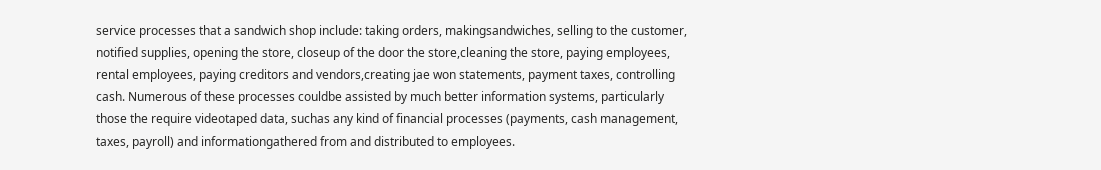service processes that a sandwich shop include: taking orders, makingsandwiches, selling to the customer, notified supplies, opening the store, closeup of the door the store,cleaning the store, paying employees, rental employees, paying creditors and vendors,creating jae won statements, payment taxes, controlling cash. Numerous of these processes couldbe assisted by much better information systems, particularly those the require videotaped data, suchas any kind of financial processes (payments, cash management, taxes, payroll) and informationgathered from and distributed to employees.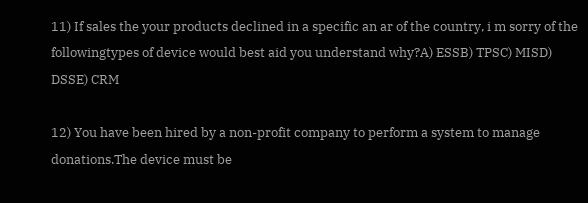11) If sales the your products declined in a specific an ar of the country, i m sorry of the followingtypes of device would best aid you understand why?A) ESSB) TPSC) MISD) DSSE) CRM

12) You have been hired by a non-profit company to perform a system to manage donations.The device must be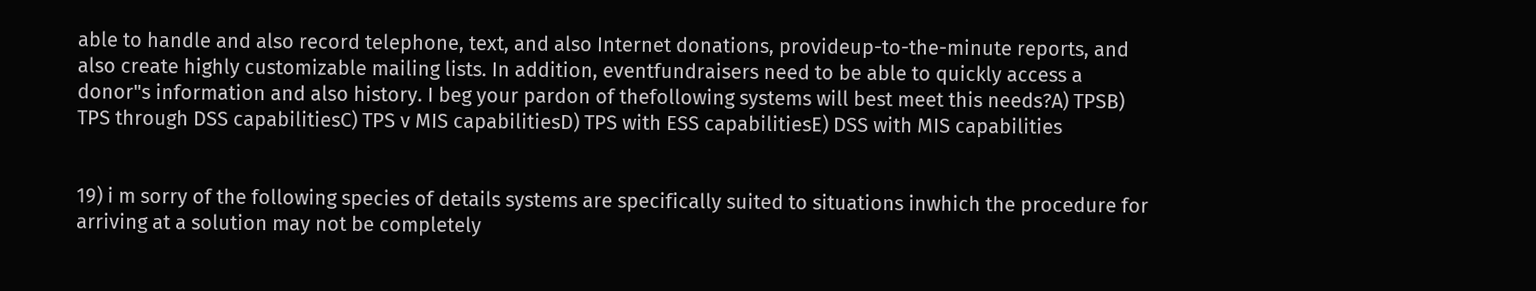able to handle and also record telephone, text, and also Internet donations, provideup-to-the-minute reports, and also create highly customizable mailing lists. In addition, eventfundraisers need to be able to quickly access a donor"s information and also history. I beg your pardon of thefollowing systems will best meet this needs?A) TPSB) TPS through DSS capabilitiesC) TPS v MIS capabilitiesD) TPS with ESS capabilitiesE) DSS with MIS capabilities


19) i m sorry of the following species of details systems are specifically suited to situations inwhich the procedure for arriving at a solution may not be completely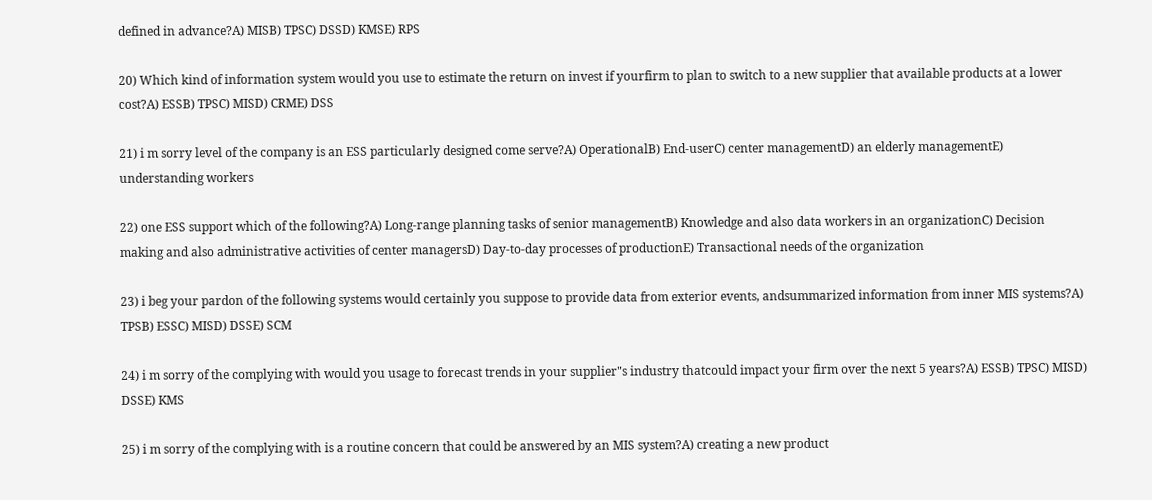defined in advance?A) MISB) TPSC) DSSD) KMSE) RPS

20) Which kind of information system would you use to estimate the return on invest if yourfirm to plan to switch to a new supplier that available products at a lower cost?A) ESSB) TPSC) MISD) CRME) DSS

21) i m sorry level of the company is an ESS particularly designed come serve?A) OperationalB) End-userC) center managementD) an elderly managementE) understanding workers

22) one ESS support which of the following?A) Long-range planning tasks of senior managementB) Knowledge and also data workers in an organizationC) Decision making and also administrative activities of center managersD) Day-to-day processes of productionE) Transactional needs of the organization

23) i beg your pardon of the following systems would certainly you suppose to provide data from exterior events, andsummarized information from inner MIS systems?A) TPSB) ESSC) MISD) DSSE) SCM

24) i m sorry of the complying with would you usage to forecast trends in your supplier"s industry thatcould impact your firm over the next 5 years?A) ESSB) TPSC) MISD) DSSE) KMS

25) i m sorry of the complying with is a routine concern that could be answered by an MIS system?A) creating a new product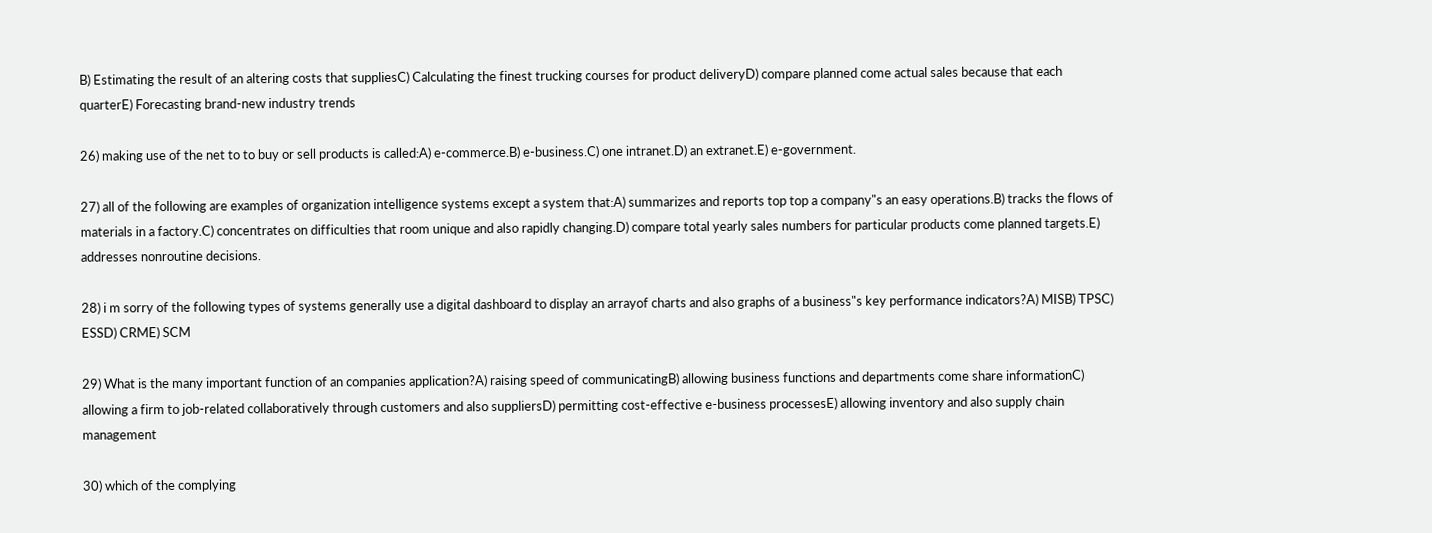B) Estimating the result of an altering costs that suppliesC) Calculating the finest trucking courses for product deliveryD) compare planned come actual sales because that each quarterE) Forecasting brand-new industry trends

26) making use of the net to to buy or sell products is called:A) e-commerce.B) e-business.C) one intranet.D) an extranet.E) e-government.

27) all of the following are examples of organization intelligence systems except a system that:A) summarizes and reports top top a company"s an easy operations.B) tracks the flows of materials in a factory.C) concentrates on difficulties that room unique and also rapidly changing.D) compare total yearly sales numbers for particular products come planned targets.E) addresses nonroutine decisions.

28) i m sorry of the following types of systems generally use a digital dashboard to display an arrayof charts and also graphs of a business"s key performance indicators?A) MISB) TPSC) ESSD) CRME) SCM

29) What is the many important function of an companies application?A) raising speed of communicatingB) allowing business functions and departments come share informationC) allowing a firm to job-related collaboratively through customers and also suppliersD) permitting cost-effective e-business processesE) allowing inventory and also supply chain management

30) which of the complying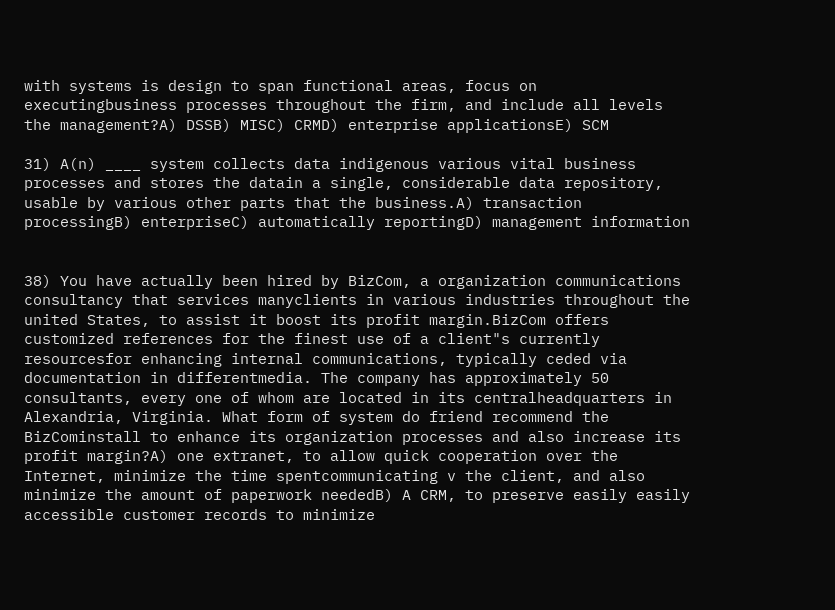with systems is design to span functional areas, focus on executingbusiness processes throughout the firm, and include all levels the management?A) DSSB) MISC) CRMD) enterprise applicationsE) SCM

31) A(n) ____ system collects data indigenous various vital business processes and stores the datain a single, considerable data repository, usable by various other parts that the business.A) transaction processingB) enterpriseC) automatically reportingD) management information


38) You have actually been hired by BizCom, a organization communications consultancy that services manyclients in various industries throughout the united States, to assist it boost its profit margin.BizCom offers customized references for the finest use of a client"s currently resourcesfor enhancing internal communications, typically ceded via documentation in differentmedia. The company has approximately 50 consultants, every one of whom are located in its centralheadquarters in Alexandria, Virginia. What form of system do friend recommend the BizCominstall to enhance its organization processes and also increase its profit margin?A) one extranet, to allow quick cooperation over the Internet, minimize the time spentcommunicating v the client, and also minimize the amount of paperwork neededB) A CRM, to preserve easily easily accessible customer records to minimize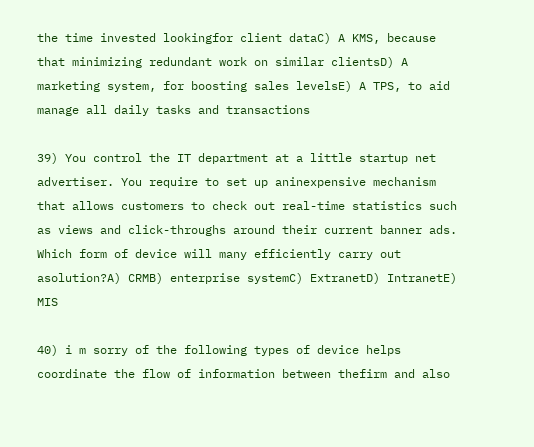the time invested lookingfor client dataC) A KMS, because that minimizing redundant work on similar clientsD) A marketing system, for boosting sales levelsE) A TPS, to aid manage all daily tasks and transactions

39) You control the IT department at a little startup net advertiser. You require to set up aninexpensive mechanism that allows customers to check out real-time statistics such as views and click-throughs around their current banner ads. Which form of device will many efficiently carry out asolution?A) CRMB) enterprise systemC) ExtranetD) IntranetE) MIS

40) i m sorry of the following types of device helps coordinate the flow of information between thefirm and also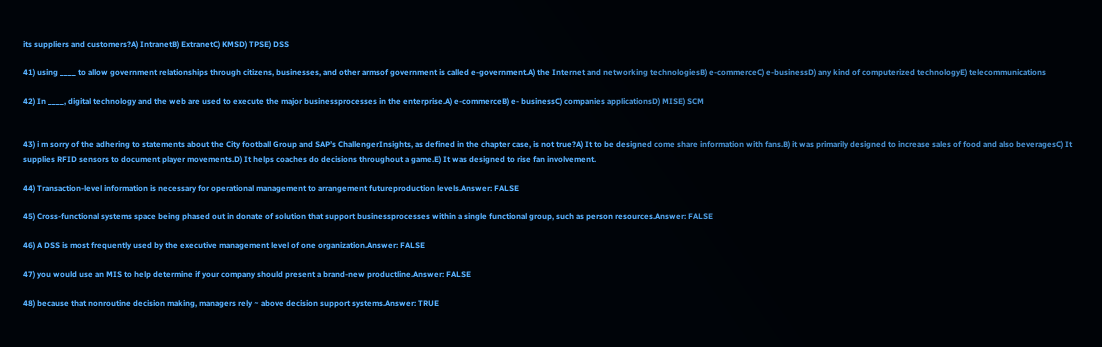its suppliers and customers?A) IntranetB) ExtranetC) KMSD) TPSE) DSS

41) using ____ to allow government relationships through citizens, businesses, and other armsof government is called e-government.A) the Internet and networking technologiesB) e-commerceC) e-businessD) any kind of computerized technologyE) telecommunications

42) In ____, digital technology and the web are used to execute the major businessprocesses in the enterprise.A) e-commerceB) e- businessC) companies applicationsD) MISE) SCM


43) i m sorry of the adhering to statements about the City football Group and SAP’s ChallengerInsights, as defined in the chapter case, is not true?A) It to be designed come share information with fans.B) it was primarily designed to increase sales of food and also beveragesC) It supplies RFID sensors to document player movements.D) It helps coaches do decisions throughout a game.E) It was designed to rise fan involvement.

44) Transaction-level information is necessary for operational management to arrangement futureproduction levels.Answer: FALSE

45) Cross-functional systems space being phased out in donate of solution that support businessprocesses within a single functional group, such as person resources.Answer: FALSE

46) A DSS is most frequently used by the executive management level of one organization.Answer: FALSE

47) you would use an MIS to help determine if your company should present a brand-new productline.Answer: FALSE

48) because that nonroutine decision making, managers rely ~ above decision support systems.Answer: TRUE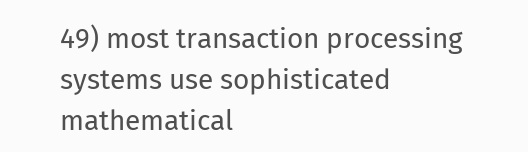49) most transaction processing systems use sophisticated mathematical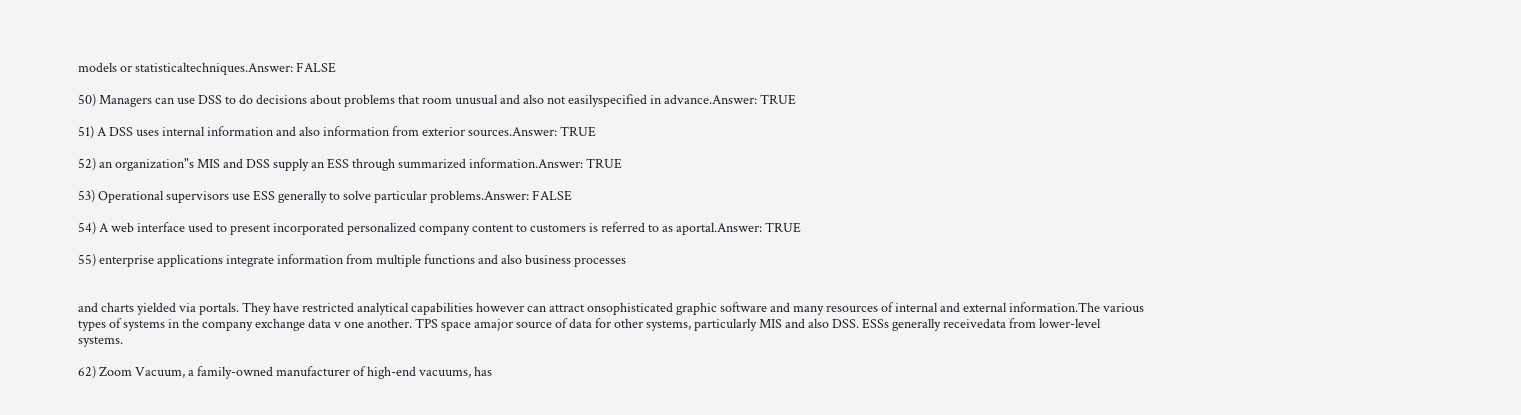models or statisticaltechniques.Answer: FALSE

50) Managers can use DSS to do decisions about problems that room unusual and also not easilyspecified in advance.Answer: TRUE

51) A DSS uses internal information and also information from exterior sources.Answer: TRUE

52) an organization"s MIS and DSS supply an ESS through summarized information.Answer: TRUE

53) Operational supervisors use ESS generally to solve particular problems.Answer: FALSE

54) A web interface used to present incorporated personalized company content to customers is referred to as aportal.Answer: TRUE

55) enterprise applications integrate information from multiple functions and also business processes


and charts yielded via portals. They have restricted analytical capabilities however can attract onsophisticated graphic software and many resources of internal and external information.The various types of systems in the company exchange data v one another. TPS space amajor source of data for other systems, particularly MIS and also DSS. ESSs generally receivedata from lower-level systems.

62) Zoom Vacuum, a family-owned manufacturer of high-end vacuums, has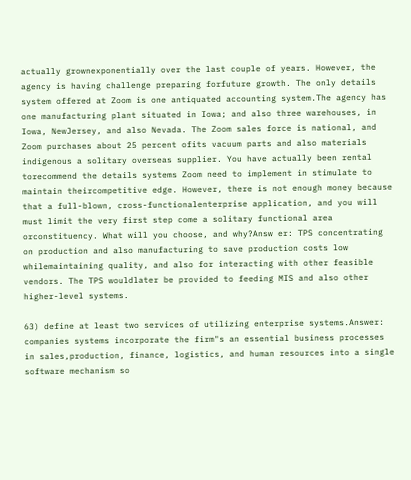actually grownexponentially over the last couple of years. However, the agency is having challenge preparing forfuture growth. The only details system offered at Zoom is one antiquated accounting system.The agency has one manufacturing plant situated in Iowa; and also three warehouses, in Iowa, NewJersey, and also Nevada. The Zoom sales force is national, and Zoom purchases about 25 percent ofits vacuum parts and also materials indigenous a solitary overseas supplier. You have actually been rental torecommend the details systems Zoom need to implement in stimulate to maintain theircompetitive edge. However, there is not enough money because that a full-blown, cross-functionalenterprise application, and you will must limit the very first step come a solitary functional area orconstituency. What will you choose, and why?Answ er: TPS concentrating on production and also manufacturing to save production costs low whilemaintaining quality, and also for interacting with other feasible vendors. The TPS wouldlater be provided to feeding MIS and also other higher-level systems.

63) define at least two services of utilizing enterprise systems.Answer: companies systems incorporate the firm"s an essential business processes in sales,production, finance, logistics, and human resources into a single software mechanism so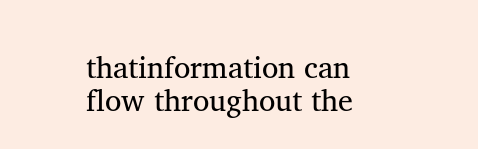thatinformation can flow throughout the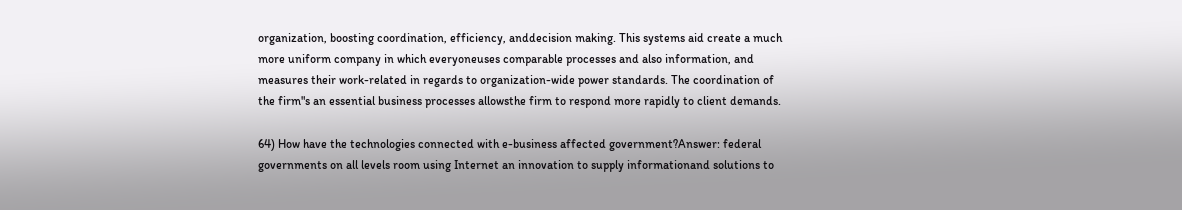organization, boosting coordination, efficiency, anddecision making. This systems aid create a much more uniform company in which everyoneuses comparable processes and also information, and measures their work-related in regards to organization-wide power standards. The coordination of the firm"s an essential business processes allowsthe firm to respond more rapidly to client demands.

64) How have the technologies connected with e-business affected government?Answer: federal governments on all levels room using Internet an innovation to supply informationand solutions to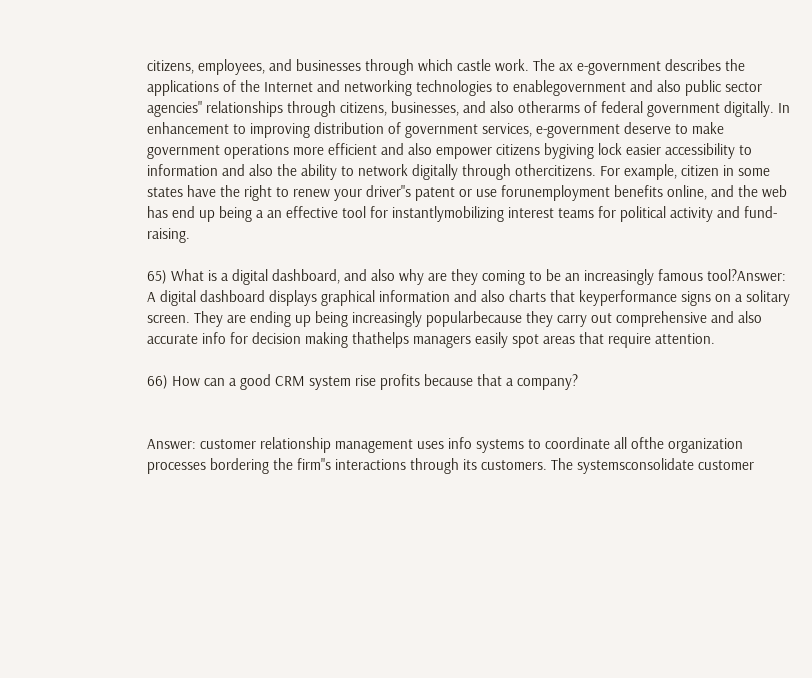citizens, employees, and businesses through which castle work. The ax e-government describes the applications of the Internet and networking technologies to enablegovernment and also public sector agencies" relationships through citizens, businesses, and also otherarms of federal government digitally. In enhancement to improving distribution of government services, e-government deserve to make government operations more efficient and also empower citizens bygiving lock easier accessibility to information and also the ability to network digitally through othercitizens. For example, citizen in some states have the right to renew your driver"s patent or use forunemployment benefits online, and the web has end up being a an effective tool for instantlymobilizing interest teams for political activity and fund-raising.

65) What is a digital dashboard, and also why are they coming to be an increasingly famous tool?Answer: A digital dashboard displays graphical information and also charts that keyperformance signs on a solitary screen. They are ending up being increasingly popularbecause they carry out comprehensive and also accurate info for decision making thathelps managers easily spot areas that require attention.

66) How can a good CRM system rise profits because that a company?


Answer: customer relationship management uses info systems to coordinate all ofthe organization processes bordering the firm"s interactions through its customers. The systemsconsolidate customer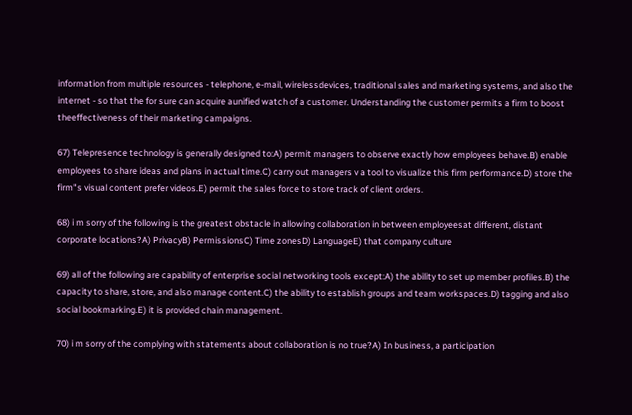information from multiple resources - telephone, e-mail, wirelessdevices, traditional sales and marketing systems, and also the internet - so that the for sure can acquire aunified watch of a customer. Understanding the customer permits a firm to boost theeffectiveness of their marketing campaigns.

67) Telepresence technology is generally designed to:A) permit managers to observe exactly how employees behave.B) enable employees to share ideas and plans in actual time.C) carry out managers v a tool to visualize this firm performance.D) store the firm"s visual content prefer videos.E) permit the sales force to store track of client orders.

68) i m sorry of the following is the greatest obstacle in allowing collaboration in between employeesat different, distant corporate locations?A) PrivacyB) PermissionsC) Time zonesD) LanguageE) that company culture

69) all of the following are capability of enterprise social networking tools except:A) the ability to set up member profiles.B) the capacity to share, store, and also manage content.C) the ability to establish groups and team workspaces.D) tagging and also social bookmarking.E) it is provided chain management.

70) i m sorry of the complying with statements about collaboration is no true?A) In business, a participation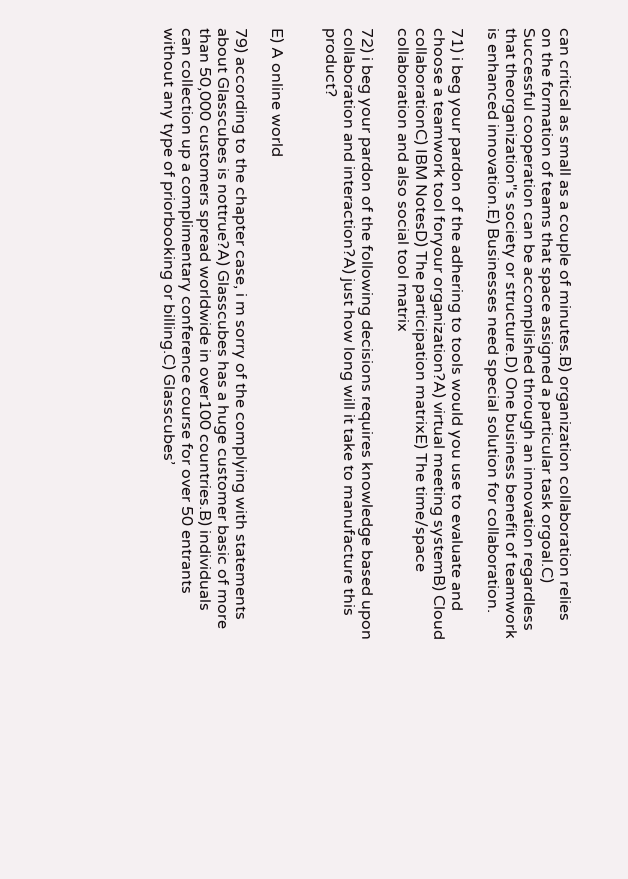can critical as small as a couple of minutes.B) organization collaboration relies on the formation of teams that space assigned a particular task orgoal.C) Successful cooperation can be accomplished through an innovation regardless that theorganization"s society or structure.D) One business benefit of teamwork is enhanced innovation.E) Businesses need special solution for collaboration.

71) i beg your pardon of the adhering to tools would you use to evaluate and choose a teamwork tool foryour organization?A) virtual meeting systemB) Cloud collaborationC) IBM NotesD) The participation matrixE) The time/space collaboration and also social tool matrix

72) i beg your pardon of the following decisions requires knowledge based upon collaboration and interaction?A) just how long will it take to manufacture this product?


E) A online world

79) according to the chapter case, i m sorry of the complying with statements about Glasscubes is nottrue?A) Glasscubes has a huge customer basic of more than 50,000 customers spread worldwide in over100 countries.B) individuals can collection up a complimentary conference course for over 50 entrants without any type of priorbooking or billing.C) Glasscubes’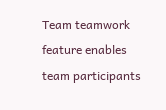Team teamwork feature enables team participants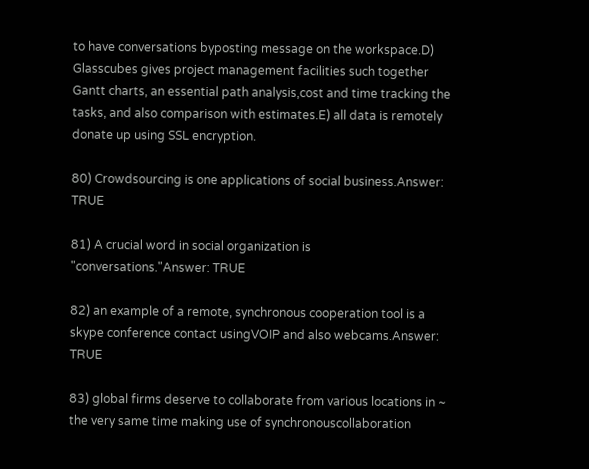to have conversations byposting message on the workspace.D) Glasscubes gives project management facilities such together Gantt charts, an essential path analysis,cost and time tracking the tasks, and also comparison with estimates.E) all data is remotely donate up using SSL encryption.

80) Crowdsourcing is one applications of social business.Answer: TRUE

81) A crucial word in social organization is "conversations."Answer: TRUE

82) an example of a remote, synchronous cooperation tool is a skype conference contact usingVOIP and also webcams.Answer: TRUE

83) global firms deserve to collaborate from various locations in ~ the very same time making use of synchronouscollaboration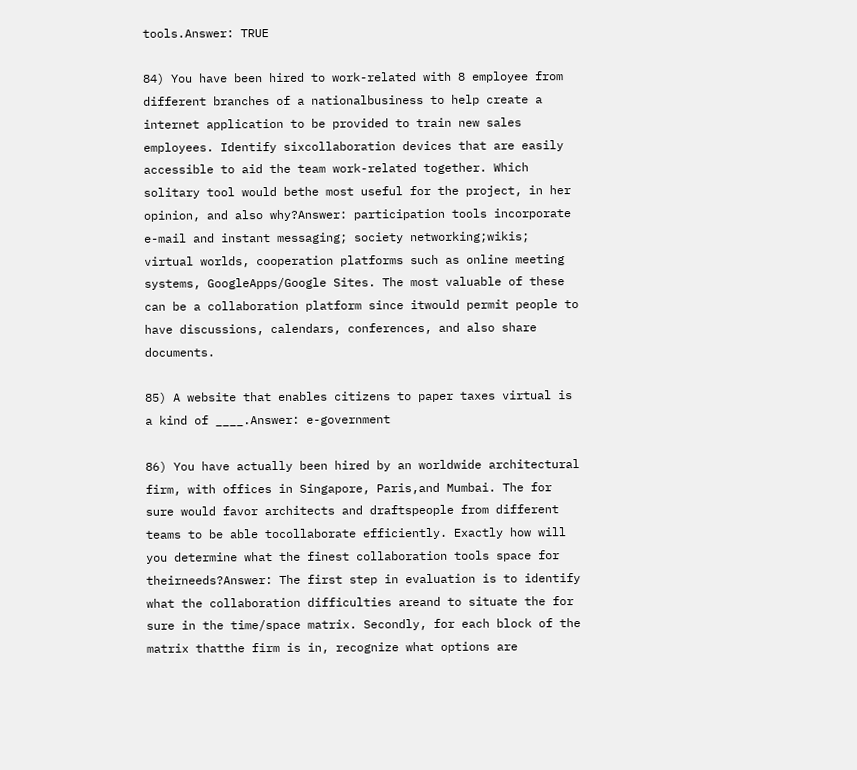tools.Answer: TRUE

84) You have been hired to work-related with 8 employee from different branches of a nationalbusiness to help create a internet application to be provided to train new sales employees. Identify sixcollaboration devices that are easily accessible to aid the team work-related together. Which solitary tool would bethe most useful for the project, in her opinion, and also why?Answer: participation tools incorporate e-mail and instant messaging; society networking;wikis; virtual worlds, cooperation platforms such as online meeting systems, GoogleApps/Google Sites. The most valuable of these can be a collaboration platform since itwould permit people to have discussions, calendars, conferences, and also share documents.

85) A website that enables citizens to paper taxes virtual is a kind of ____.Answer: e-government

86) You have actually been hired by an worldwide architectural firm, with offices in Singapore, Paris,and Mumbai. The for sure would favor architects and draftspeople from different teams to be able tocollaborate efficiently. Exactly how will you determine what the finest collaboration tools space for theirneeds?Answer: The first step in evaluation is to identify what the collaboration difficulties areand to situate the for sure in the time/space matrix. Secondly, for each block of the matrix thatthe firm is in, recognize what options are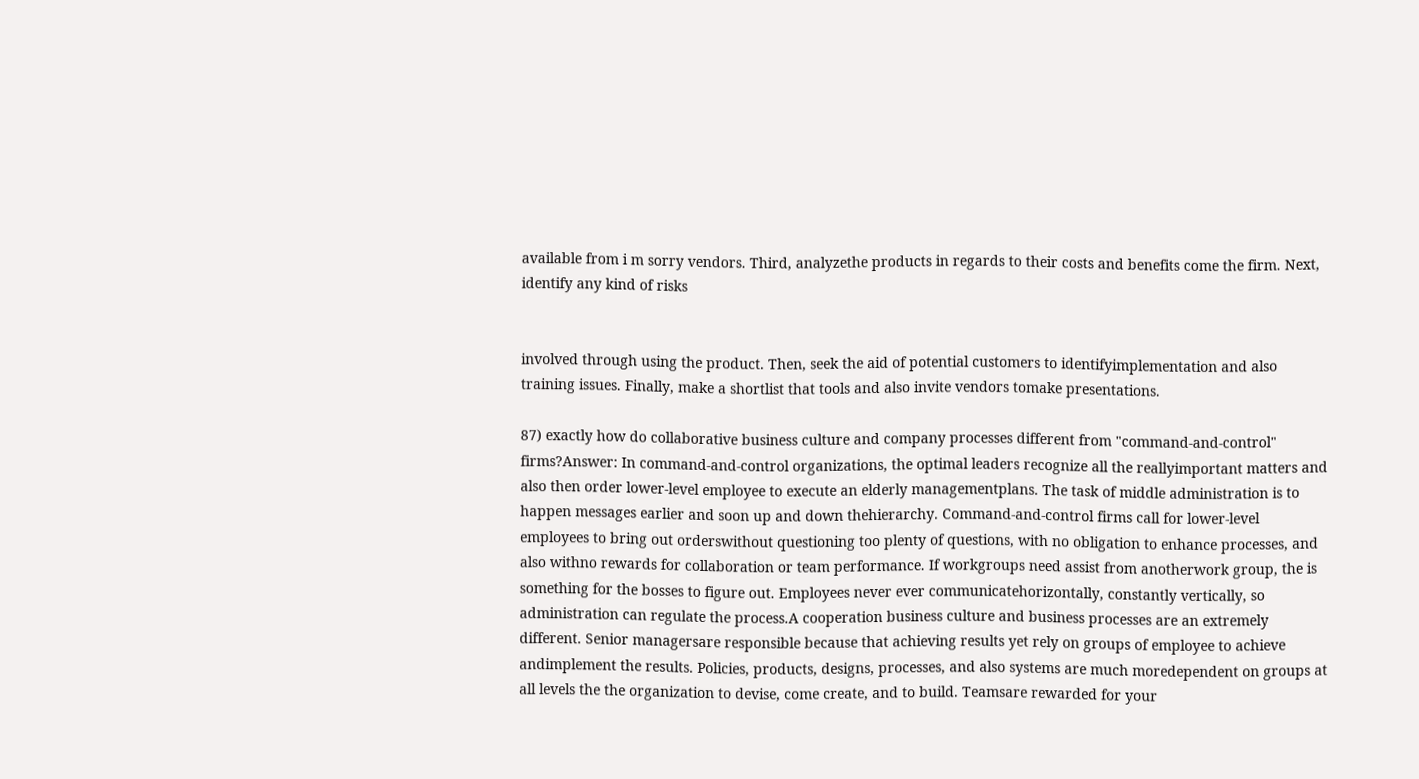available from i m sorry vendors. Third, analyzethe products in regards to their costs and benefits come the firm. Next, identify any kind of risks


involved through using the product. Then, seek the aid of potential customers to identifyimplementation and also training issues. Finally, make a shortlist that tools and also invite vendors tomake presentations.

87) exactly how do collaborative business culture and company processes different from "command-and-control" firms?Answer: In command-and-control organizations, the optimal leaders recognize all the reallyimportant matters and also then order lower-level employee to execute an elderly managementplans. The task of middle administration is to happen messages earlier and soon up and down thehierarchy. Command-and-control firms call for lower-level employees to bring out orderswithout questioning too plenty of questions, with no obligation to enhance processes, and also withno rewards for collaboration or team performance. If workgroups need assist from anotherwork group, the is something for the bosses to figure out. Employees never ever communicatehorizontally, constantly vertically, so administration can regulate the process.A cooperation business culture and business processes are an extremely different. Senior managersare responsible because that achieving results yet rely on groups of employee to achieve andimplement the results. Policies, products, designs, processes, and also systems are much moredependent on groups at all levels the the organization to devise, come create, and to build. Teamsare rewarded for your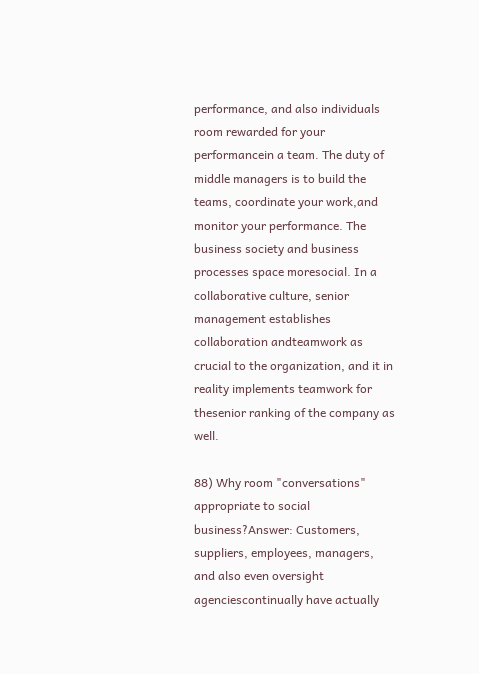performance, and also individuals room rewarded for your performancein a team. The duty of middle managers is to build the teams, coordinate your work,and monitor your performance. The business society and business processes space moresocial. In a collaborative culture, senior management establishes collaboration andteamwork as crucial to the organization, and it in reality implements teamwork for thesenior ranking of the company as well.

88) Why room "conversations" appropriate to social business?Answer: Customers, suppliers, employees, managers, and also even oversight agenciescontinually have actually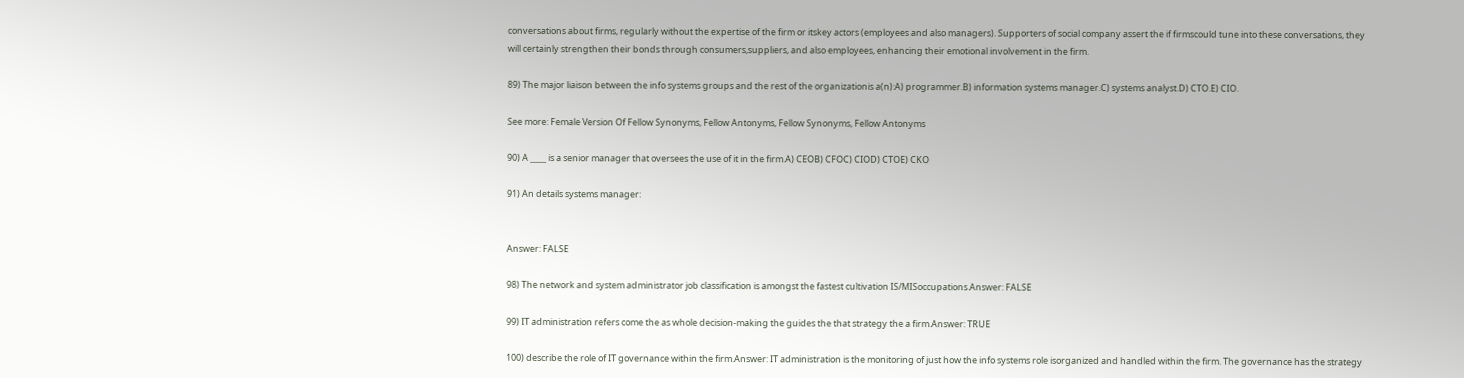conversations about firms, regularly without the expertise of the firm or itskey actors (employees and also managers). Supporters of social company assert the if firmscould tune into these conversations, they will certainly strengthen their bonds through consumers,suppliers, and also employees, enhancing their emotional involvement in the firm.

89) The major liaison between the info systems groups and the rest of the organizationis a(n):A) programmer.B) information systems manager.C) systems analyst.D) CTO.E) CIO.

See more: Female Version Of Fellow Synonyms, Fellow Antonyms, Fellow Synonyms, Fellow Antonyms

90) A ____ is a senior manager that oversees the use of it in the firm.A) CEOB) CFOC) CIOD) CTOE) CKO

91) An details systems manager:


Answer: FALSE

98) The network and system administrator job classification is amongst the fastest cultivation IS/MISoccupations.Answer: FALSE

99) IT administration refers come the as whole decision-making the guides the that strategy the a firm.Answer: TRUE

100) describe the role of IT governance within the firm.Answer: IT administration is the monitoring of just how the info systems role isorganized and handled within the firm. The governance has the strategy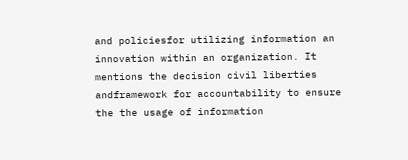and policiesfor utilizing information an innovation within an organization. It mentions the decision civil liberties andframework for accountability to ensure the the usage of information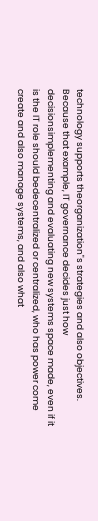technology supports theorganization"s strategies and also objectives. Because that example, IT governance decides just how decisionsimplementing and evaluating new systems space made, even if it is the IT role should bedecentralized or centralized, who has power come create and also manage systems, and also what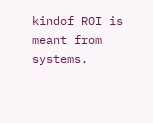kindof ROI is meant from systems.